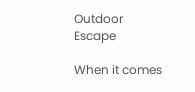Outdoor Escape

When it comes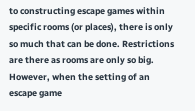to constructing escape games within specific rooms (or places), there is only so much that can be done. Restrictions are there as rooms are only so big. However, when the setting of an escape game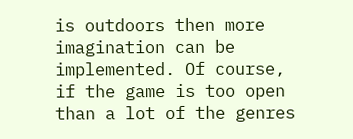is outdoors then more imagination can be implemented. Of course, if the game is too open than a lot of the genres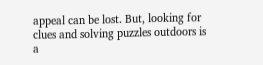appeal can be lost. But, looking for clues and solving puzzles outdoors is a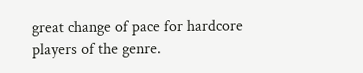great change of pace for hardcore players of the genre.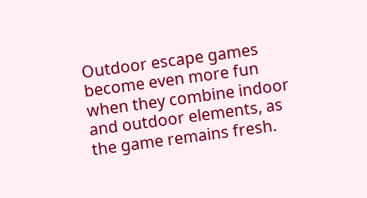Outdoor escape games become even more fun when they combine indoor and outdoor elements, as the game remains fresh.